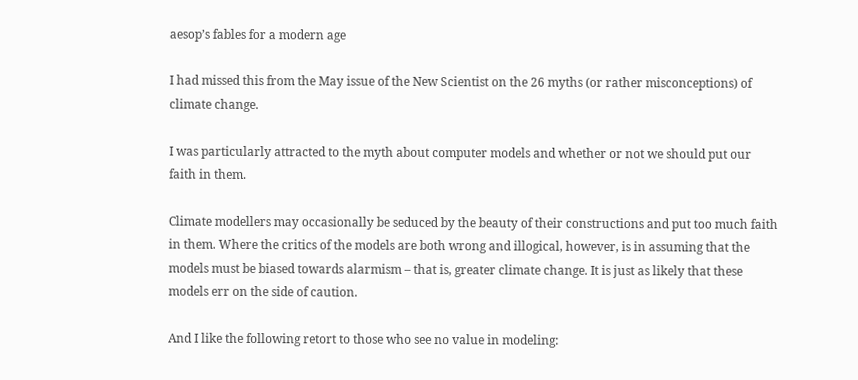aesop’s fables for a modern age

I had missed this from the May issue of the New Scientist on the 26 myths (or rather misconceptions) of climate change.

I was particularly attracted to the myth about computer models and whether or not we should put our faith in them.

Climate modellers may occasionally be seduced by the beauty of their constructions and put too much faith in them. Where the critics of the models are both wrong and illogical, however, is in assuming that the models must be biased towards alarmism – that is, greater climate change. It is just as likely that these models err on the side of caution.

And I like the following retort to those who see no value in modeling: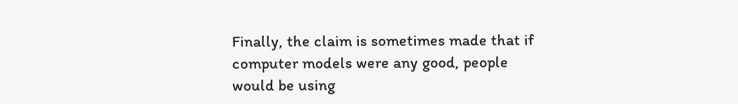Finally, the claim is sometimes made that if computer models were any good, people would be using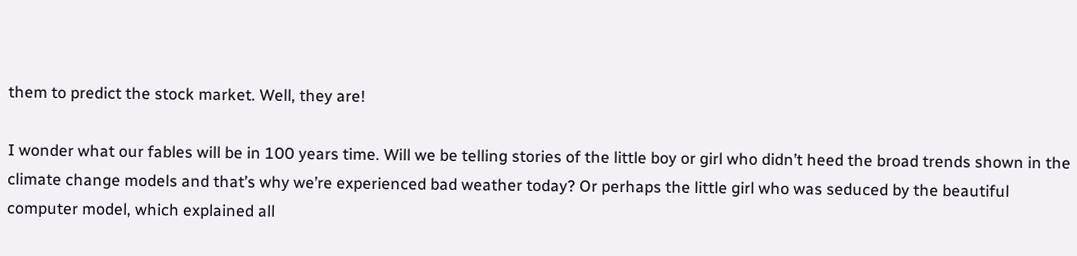them to predict the stock market. Well, they are!

I wonder what our fables will be in 100 years time. Will we be telling stories of the little boy or girl who didn’t heed the broad trends shown in the climate change models and that’s why we’re experienced bad weather today? Or perhaps the little girl who was seduced by the beautiful computer model, which explained all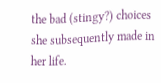the bad (stingy?) choices she subsequently made in her life.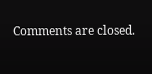Comments are closed.